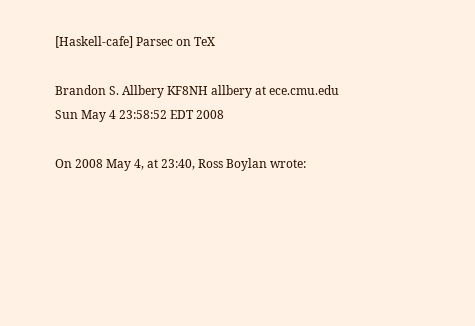[Haskell-cafe] Parsec on TeX

Brandon S. Allbery KF8NH allbery at ece.cmu.edu
Sun May 4 23:58:52 EDT 2008

On 2008 May 4, at 23:40, Ross Boylan wrote: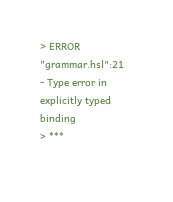> ERROR "grammar.hsl":21 - Type error in explicitly typed binding
> ***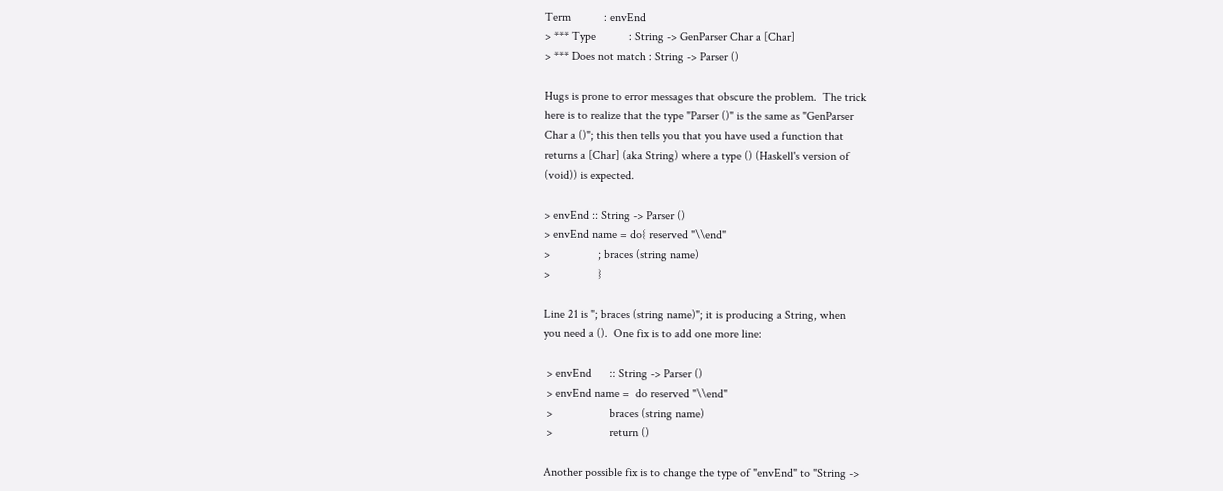Term           : envEnd
> *** Type           : String -> GenParser Char a [Char]
> *** Does not match : String -> Parser ()

Hugs is prone to error messages that obscure the problem.  The trick
here is to realize that the type "Parser ()" is the same as "GenParser
Char a ()"; this then tells you that you have used a function that
returns a [Char] (aka String) where a type () (Haskell's version of
(void)) is expected.

> envEnd :: String -> Parser ()
> envEnd name = do{ reserved "\\end"
>                ; braces (string name)
>                }

Line 21 is "; braces (string name)"; it is producing a String, when
you need a ().  One fix is to add one more line:

 > envEnd      :: String -> Parser ()
 > envEnd name =  do reserved "\\end"
 >                   braces (string name)
 >                   return ()

Another possible fix is to change the type of "envEnd" to "String ->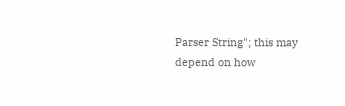Parser String"; this may depend on how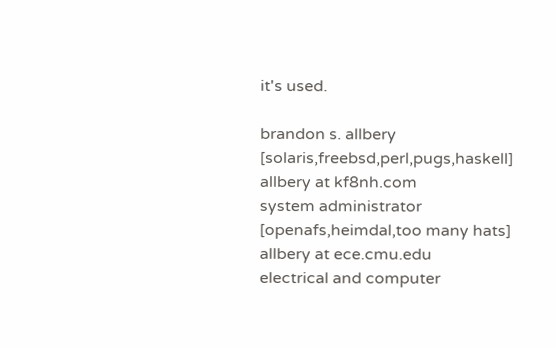it's used.

brandon s. allbery [solaris,freebsd,perl,pugs,haskell] allbery at kf8nh.com
system administrator [openafs,heimdal,too many hats] allbery at ece.cmu.edu
electrical and computer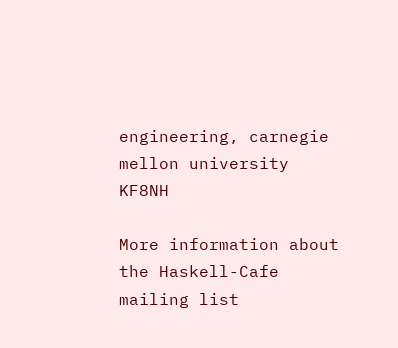engineering, carnegie mellon university    KF8NH

More information about the Haskell-Cafe mailing list